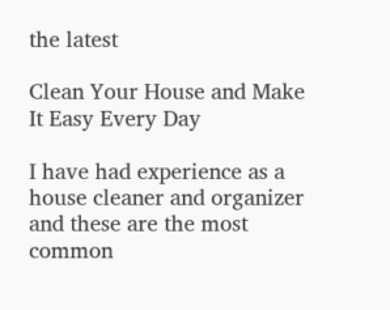the latest

Clean Your House and Make It Easy Every Day

I have had experience as a house cleaner and organizer and these are the most common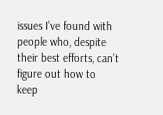issues I’ve found with people who, despite their best efforts, can’t figure out how to keep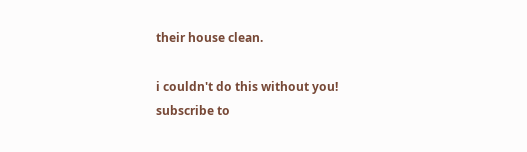their house clean.

i couldn't do this without you!
subscribe to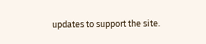updates to support the site.